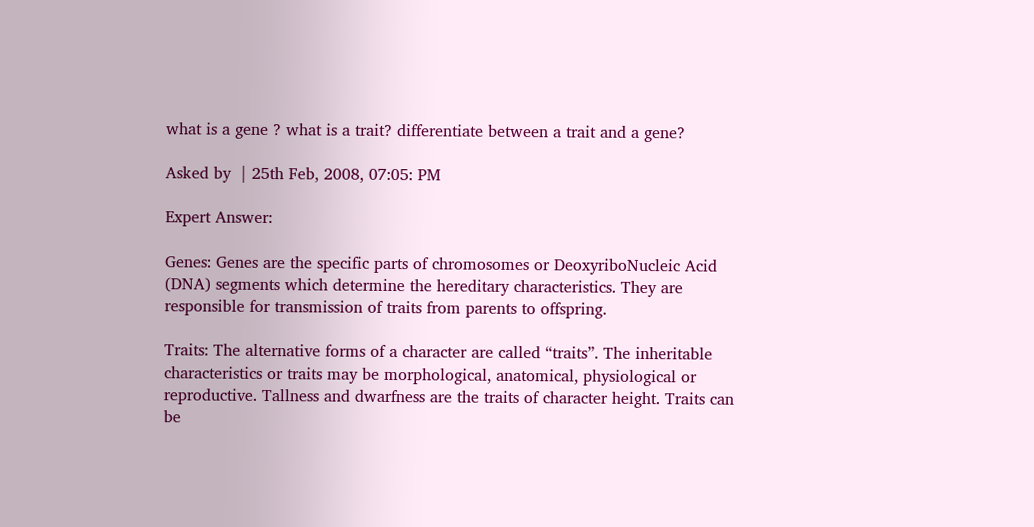what is a gene ? what is a trait? differentiate between a trait and a gene?

Asked by  | 25th Feb, 2008, 07:05: PM

Expert Answer:

Genes: Genes are the specific parts of chromosomes or DeoxyriboNucleic Acid (DNA) segments which determine the hereditary characteristics. They are responsible for transmission of traits from parents to offspring.

Traits: The alternative forms of a character are called “traits”. The inheritable characteristics or traits may be morphological, anatomical, physiological or reproductive. Tallness and dwarfness are the traits of character height. Traits can be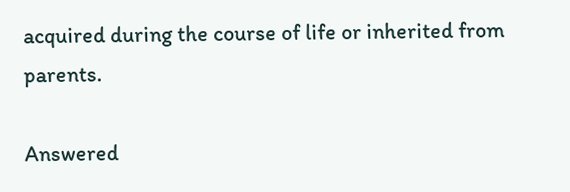acquired during the course of life or inherited from parents.

Answered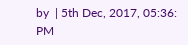by  | 5th Dec, 2017, 05:36: PM